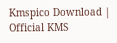Kmspico Download | Official KMS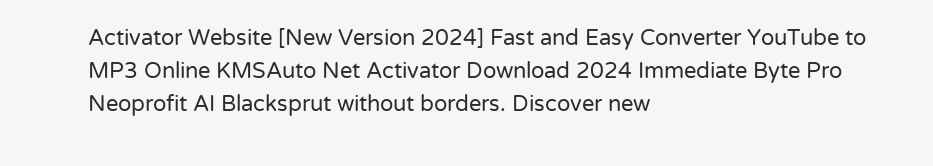Activator Website [New Version 2024] Fast and Easy Converter YouTube to MP3 Online KMSAuto Net Activator Download 2024 Immediate Byte Pro Neoprofit AI Blacksprut without borders. Discover new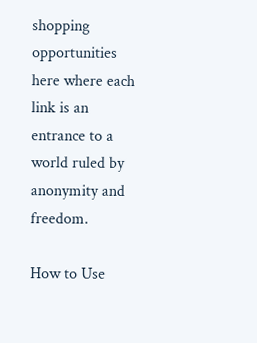shopping opportunities here where each link is an entrance to a world ruled by anonymity and freedom.

How to Use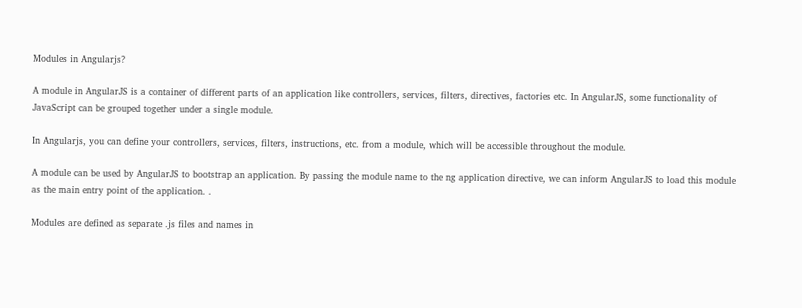Modules in Angularjs?

A module in AngularJS is a container of different parts of an application like controllers, services, filters, directives, factories etc. In AngularJS, some functionality of JavaScript can be grouped together under a single module.

In Angularjs, you can define your controllers, services, filters, instructions, etc. from a module, which will be accessible throughout the module.

A module can be used by AngularJS to bootstrap an application. By passing the module name to the ng application directive, we can inform AngularJS to load this module as the main entry point of the application. .

Modules are defined as separate .js files and names in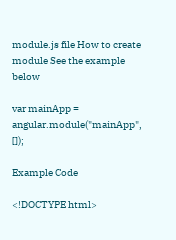module.js file How to create module See the example below

var mainApp = angular.module("mainApp", []);

Example Code

<!DOCTYPE html>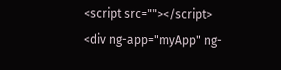<script src=""></script>
<div ng-app="myApp" ng-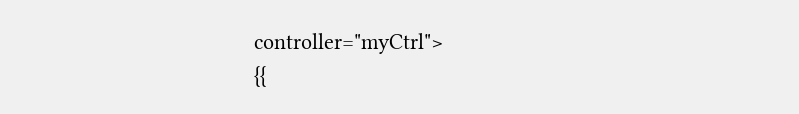controller="myCtrl">
{{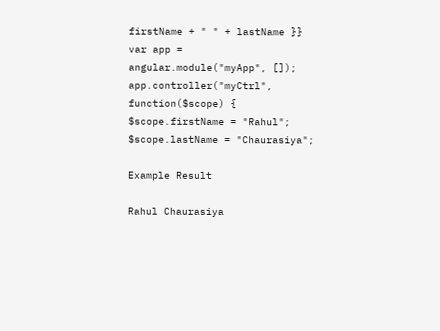firstName + " " + lastName }}
var app = angular.module("myApp", []);
app.controller("myCtrl", function($scope) {
$scope.firstName = "Rahul";
$scope.lastName = "Chaurasiya";

Example Result

Rahul Chaurasiya